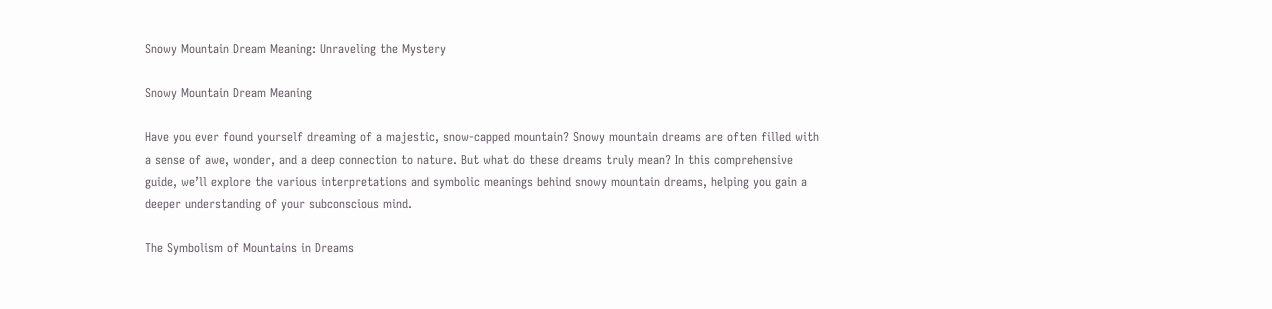Snowy Mountain Dream Meaning: Unraveling the Mystery

Snowy Mountain Dream Meaning

Have you ever found yourself dreaming of a majestic, snow-capped mountain? Snowy mountain dreams are often filled with a sense of awe, wonder, and a deep connection to nature. But what do these dreams truly mean? In this comprehensive guide, we’ll explore the various interpretations and symbolic meanings behind snowy mountain dreams, helping you gain a deeper understanding of your subconscious mind.

The Symbolism of Mountains in Dreams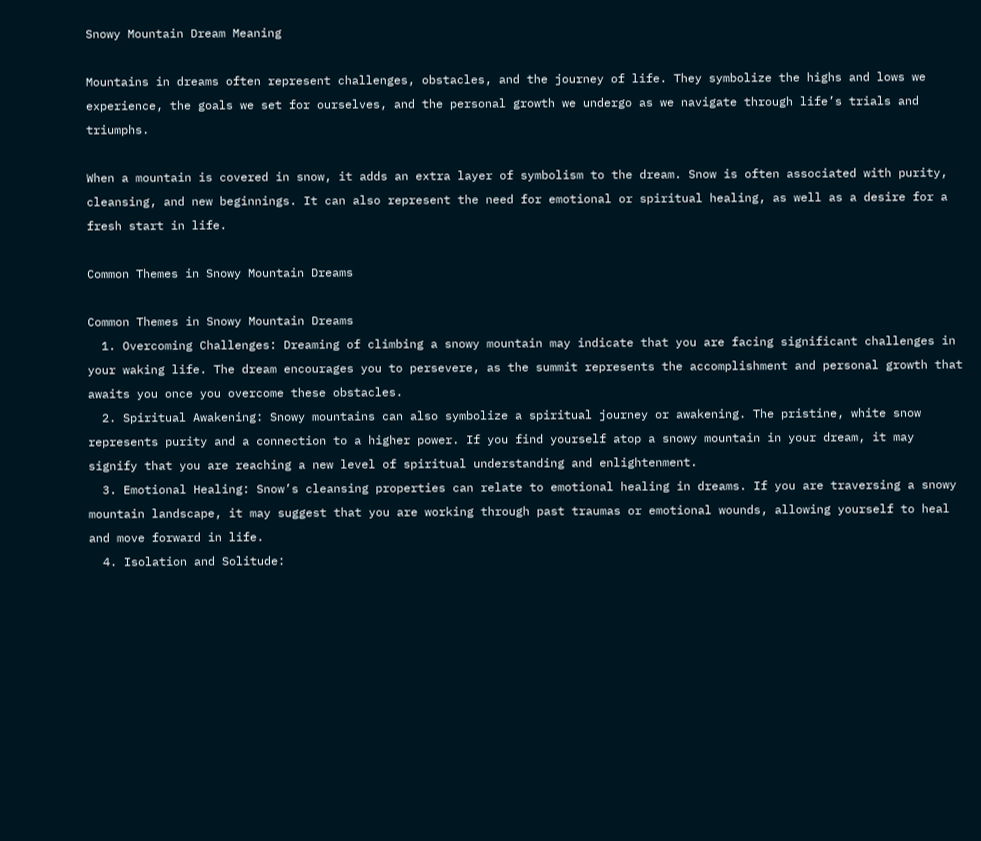Snowy Mountain Dream Meaning

Mountains in dreams often represent challenges, obstacles, and the journey of life. They symbolize the highs and lows we experience, the goals we set for ourselves, and the personal growth we undergo as we navigate through life’s trials and triumphs.

When a mountain is covered in snow, it adds an extra layer of symbolism to the dream. Snow is often associated with purity, cleansing, and new beginnings. It can also represent the need for emotional or spiritual healing, as well as a desire for a fresh start in life.

Common Themes in Snowy Mountain Dreams

Common Themes in Snowy Mountain Dreams
  1. Overcoming Challenges: Dreaming of climbing a snowy mountain may indicate that you are facing significant challenges in your waking life. The dream encourages you to persevere, as the summit represents the accomplishment and personal growth that awaits you once you overcome these obstacles.
  2. Spiritual Awakening: Snowy mountains can also symbolize a spiritual journey or awakening. The pristine, white snow represents purity and a connection to a higher power. If you find yourself atop a snowy mountain in your dream, it may signify that you are reaching a new level of spiritual understanding and enlightenment.
  3. Emotional Healing: Snow’s cleansing properties can relate to emotional healing in dreams. If you are traversing a snowy mountain landscape, it may suggest that you are working through past traumas or emotional wounds, allowing yourself to heal and move forward in life.
  4. Isolation and Solitude: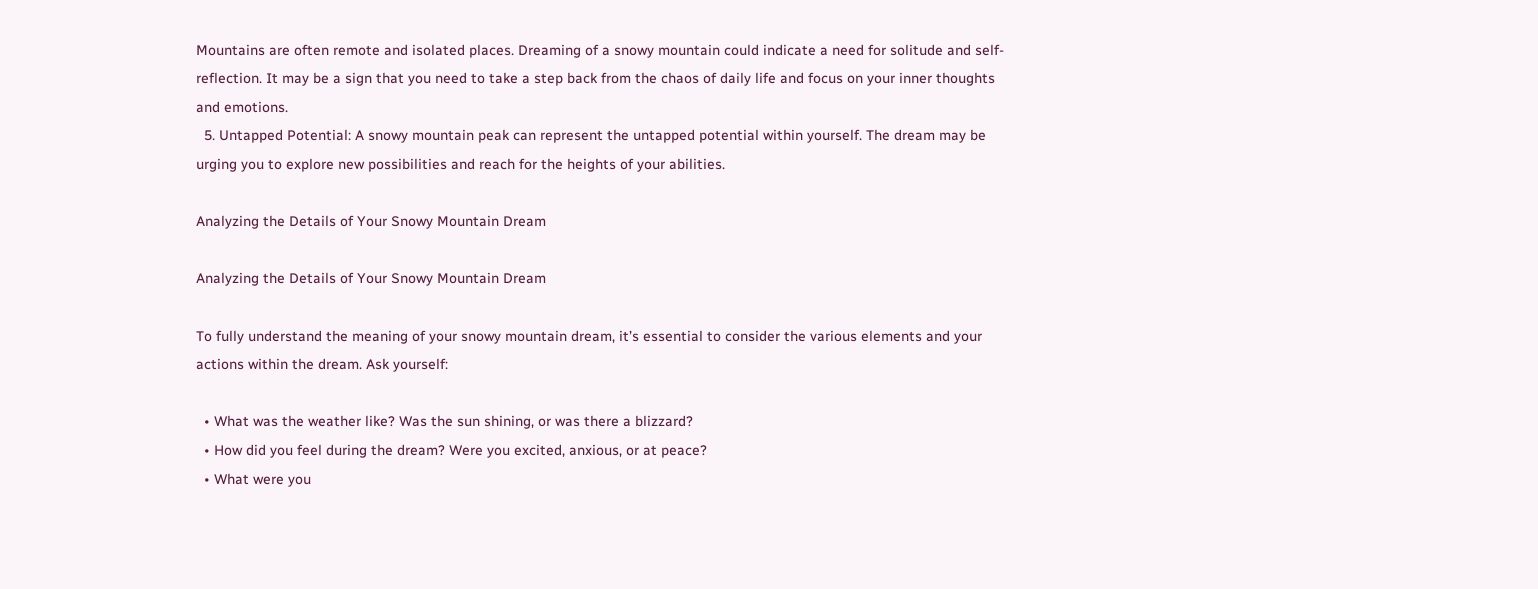Mountains are often remote and isolated places. Dreaming of a snowy mountain could indicate a need for solitude and self-reflection. It may be a sign that you need to take a step back from the chaos of daily life and focus on your inner thoughts and emotions.
  5. Untapped Potential: A snowy mountain peak can represent the untapped potential within yourself. The dream may be urging you to explore new possibilities and reach for the heights of your abilities.

Analyzing the Details of Your Snowy Mountain Dream

Analyzing the Details of Your Snowy Mountain Dream

To fully understand the meaning of your snowy mountain dream, it’s essential to consider the various elements and your actions within the dream. Ask yourself:

  • What was the weather like? Was the sun shining, or was there a blizzard?
  • How did you feel during the dream? Were you excited, anxious, or at peace?
  • What were you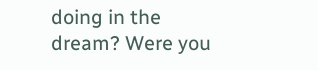doing in the dream? Were you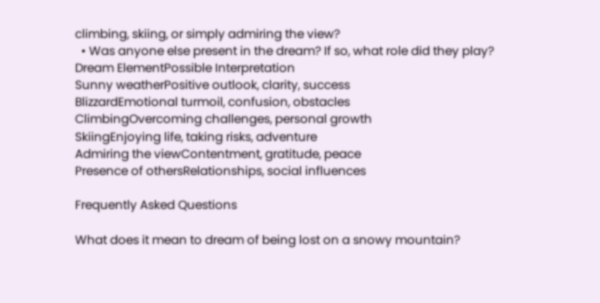climbing, skiing, or simply admiring the view?
  • Was anyone else present in the dream? If so, what role did they play?
Dream ElementPossible Interpretation
Sunny weatherPositive outlook, clarity, success
BlizzardEmotional turmoil, confusion, obstacles
ClimbingOvercoming challenges, personal growth
SkiingEnjoying life, taking risks, adventure
Admiring the viewContentment, gratitude, peace
Presence of othersRelationships, social influences

Frequently Asked Questions

What does it mean to dream of being lost on a snowy mountain?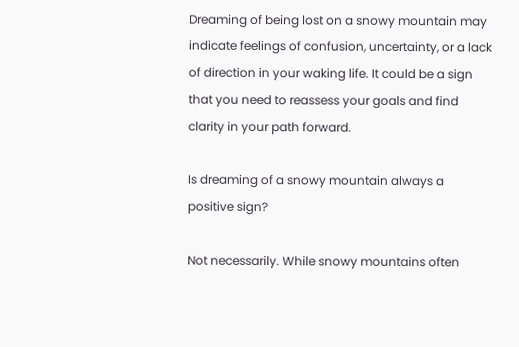Dreaming of being lost on a snowy mountain may indicate feelings of confusion, uncertainty, or a lack of direction in your waking life. It could be a sign that you need to reassess your goals and find clarity in your path forward.

Is dreaming of a snowy mountain always a positive sign?

Not necessarily. While snowy mountains often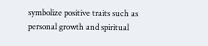symbolize positive traits such as personal growth and spiritual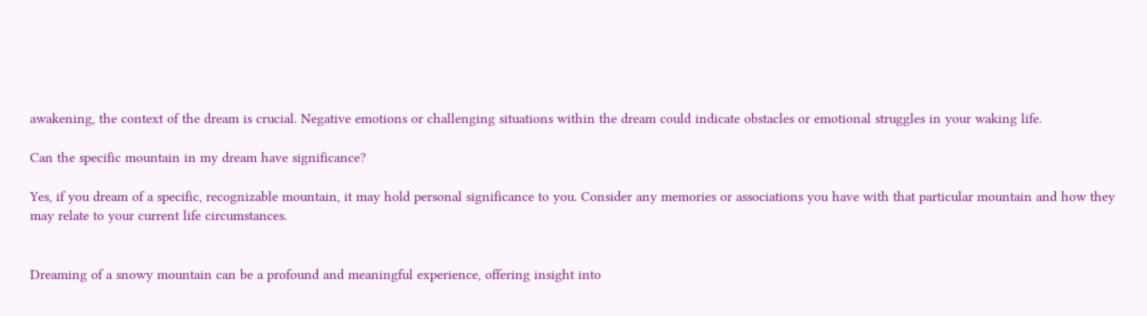awakening, the context of the dream is crucial. Negative emotions or challenging situations within the dream could indicate obstacles or emotional struggles in your waking life.

Can the specific mountain in my dream have significance?

Yes, if you dream of a specific, recognizable mountain, it may hold personal significance to you. Consider any memories or associations you have with that particular mountain and how they may relate to your current life circumstances.


Dreaming of a snowy mountain can be a profound and meaningful experience, offering insight into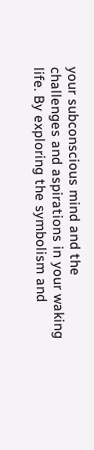your subconscious mind and the challenges and aspirations in your waking life. By exploring the symbolism and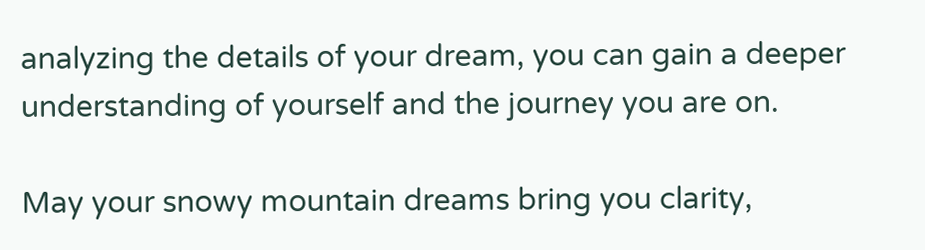analyzing the details of your dream, you can gain a deeper understanding of yourself and the journey you are on.

May your snowy mountain dreams bring you clarity,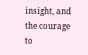insight, and the courage to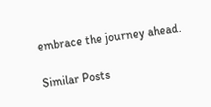embrace the journey ahead.

Similar Posts